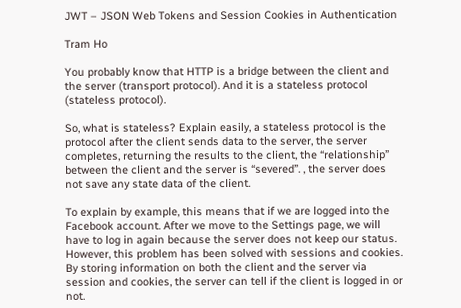JWT – JSON Web Tokens and Session Cookies in Authentication

Tram Ho

You probably know that HTTP is a bridge between the client and the server (transport protocol). And it is a stateless protocol (stateless protocol).

So, what is stateless? Explain easily, a stateless protocol is the protocol after the client sends data to the server, the server completes, returning the results to the client, the “relationship” between the client and the server is “severed”. , the server does not save any state data of the client.

To explain by example, this means that if we are logged into the Facebook account. After we move to the Settings page, we will have to log in again because the server does not keep our status. However, this problem has been solved with sessions and cookies. By storing information on both the client and the server via session and cookies, the server can tell if the client is logged in or not.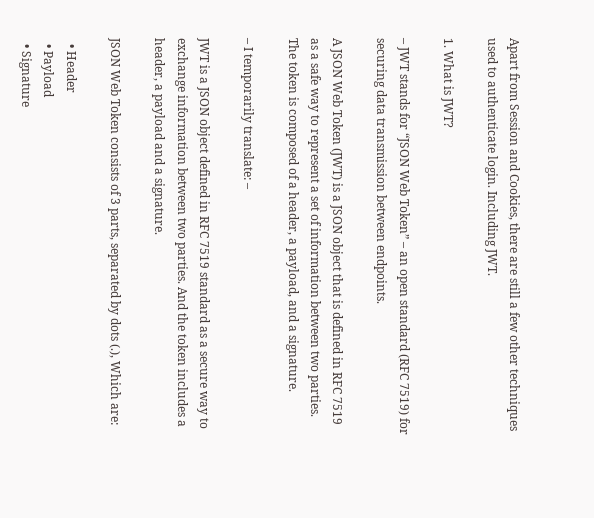Apart from Session and Cookies, there are still a few other techniques used to authenticate login. Including JWT.

1. What is JWT?

– JWT stands for “JSON Web Token” – an open standard (RFC 7519) for securing data transmission between endpoints.

A JSON Web Token (JWT) is a JSON object that is defined in RFC 7519 as a safe way to represent a set of information between two parties. The token is composed of a header, a payload, and a signature.

– I temporarily translate: –

JWT is a JSON object defined in RFC 7519 standard as a secure way to exchange information between two parties. And the token includes a header, a payload and a signature.

JSON Web Token consists of 3 parts, separated by dots (.), Which are:

  • Header
  • Payload
  • Signature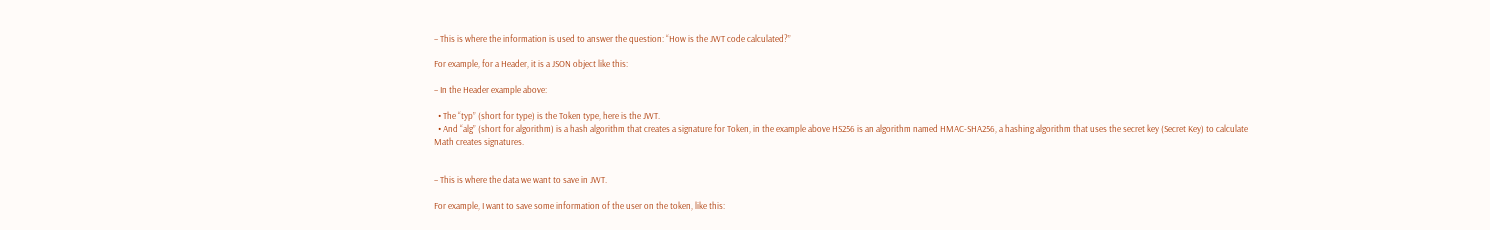– This is where the information is used to answer the question: “How is the JWT code calculated?”

For example, for a Header, it is a JSON object like this:

– In the Header example above:

  • The “typ” (short for type) is the Token type, here is the JWT.
  • And “alg” (short for algorithm) is a hash algorithm that creates a signature for Token, in the example above HS256 is an algorithm named HMAC-SHA256, a hashing algorithm that uses the secret key (Secret Key) to calculate Math creates signatures.


– This is where the data we want to save in JWT.

For example, I want to save some information of the user on the token, like this: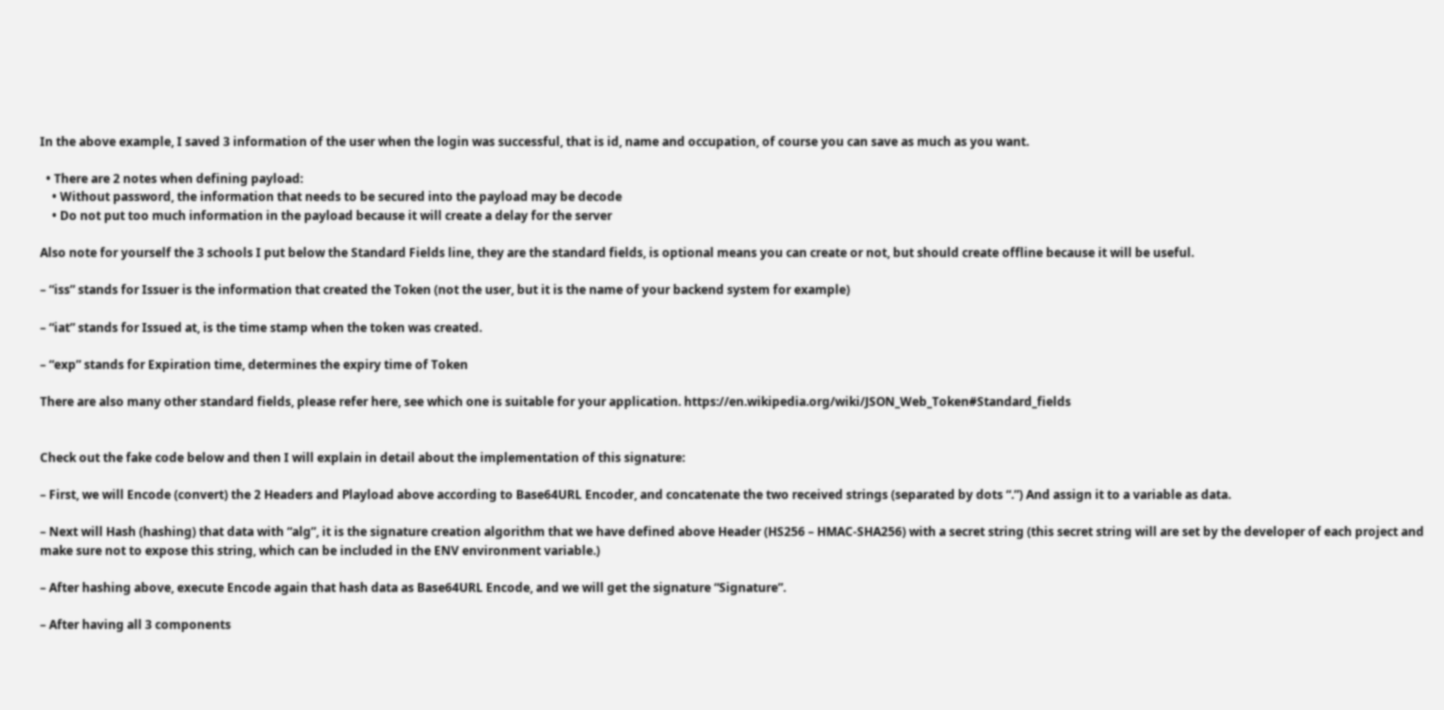In the above example, I saved 3 information of the user when the login was successful, that is id, name and occupation, of course you can save as much as you want.

  • There are 2 notes when defining payload:
    • Without password, the information that needs to be secured into the payload may be decode
    • Do not put too much information in the payload because it will create a delay for the server

Also note for yourself the 3 schools I put below the Standard Fields line, they are the standard fields, is optional means you can create or not, but should create offline because it will be useful.

– “iss” stands for Issuer is the information that created the Token (not the user, but it is the name of your backend system for example)

– “iat” stands for Issued at, is the time stamp when the token was created.

– “exp” stands for Expiration time, determines the expiry time of Token

There are also many other standard fields, please refer here, see which one is suitable for your application. https://en.wikipedia.org/wiki/JSON_Web_Token#Standard_fields


Check out the fake code below and then I will explain in detail about the implementation of this signature:

– First, we will Encode (convert) the 2 Headers and Playload above according to Base64URL Encoder, and concatenate the two received strings (separated by dots “.”) And assign it to a variable as data.

– Next will Hash (hashing) that data with “alg”, it is the signature creation algorithm that we have defined above Header (HS256 – HMAC-SHA256) with a secret string (this secret string will are set by the developer of each project and make sure not to expose this string, which can be included in the ENV environment variable.)

– After hashing above, execute Encode again that hash data as Base64URL Encode, and we will get the signature “Signature”.

– After having all 3 components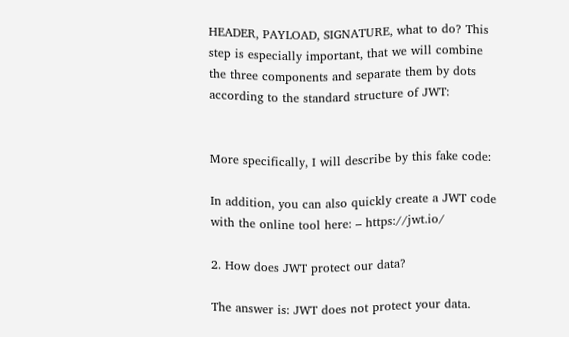HEADER, PAYLOAD, SIGNATURE, what to do? This step is especially important, that we will combine the three components and separate them by dots according to the standard structure of JWT:


More specifically, I will describe by this fake code:

In addition, you can also quickly create a JWT code with the online tool here: – https://jwt.io/

2. How does JWT protect our data?

The answer is: JWT does not protect your data.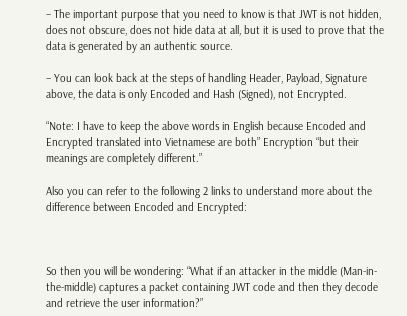– The important purpose that you need to know is that JWT is not hidden, does not obscure, does not hide data at all, but it is used to prove that the data is generated by an authentic source.

– You can look back at the steps of handling Header, Payload, Signature above, the data is only Encoded and Hash (Signed), not Encrypted.

“Note: I have to keep the above words in English because Encoded and Encrypted translated into Vietnamese are both” Encryption “but their meanings are completely different.”

Also you can refer to the following 2 links to understand more about the difference between Encoded and Encrypted:



So then you will be wondering: “What if an attacker in the middle (Man-in-the-middle) captures a packet containing JWT code and then they decode and retrieve the user information?”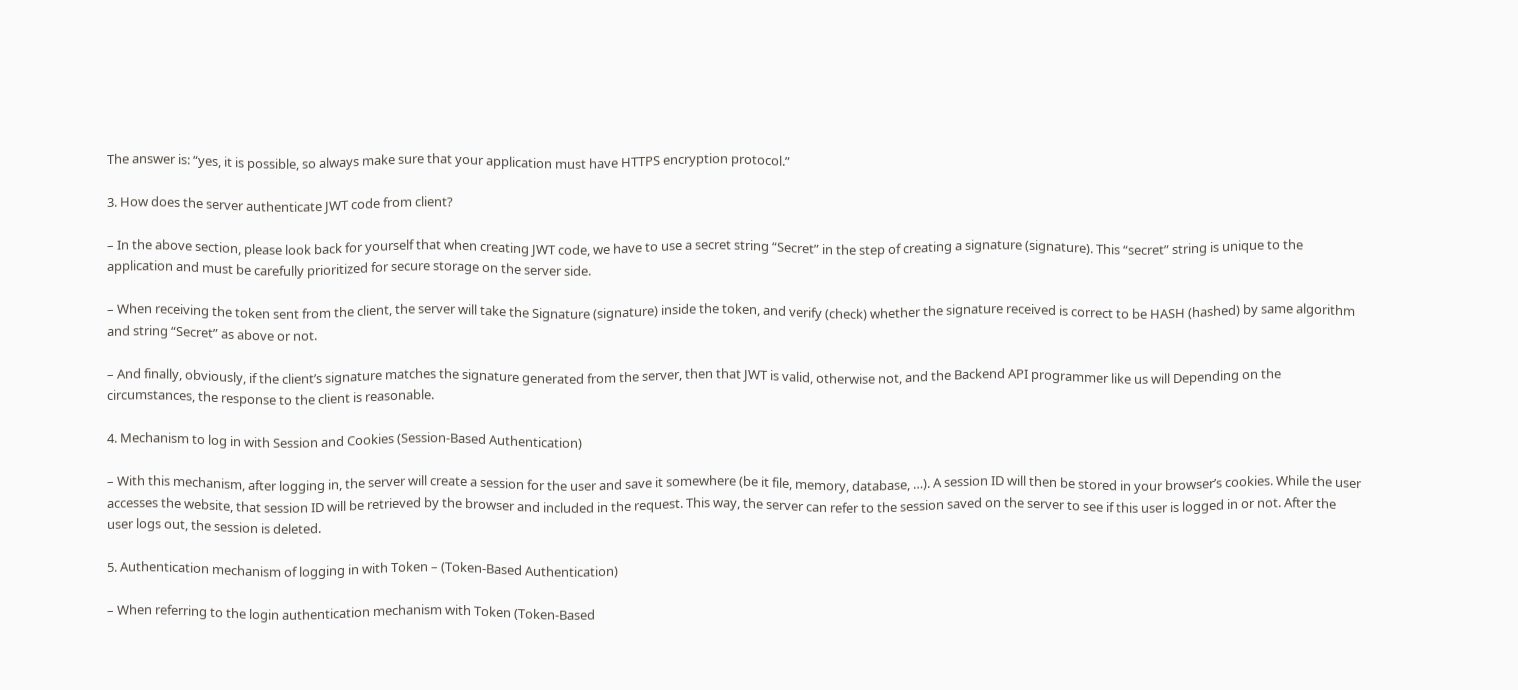The answer is: “yes, it is possible, so always make sure that your application must have HTTPS encryption protocol.”

3. How does the server authenticate JWT code from client?

– In the above section, please look back for yourself that when creating JWT code, we have to use a secret string “Secret” in the step of creating a signature (signature). This “secret” string is unique to the application and must be carefully prioritized for secure storage on the server side.

– When receiving the token sent from the client, the server will take the Signature (signature) inside the token, and verify (check) whether the signature received is correct to be HASH (hashed) by same algorithm and string “Secret” as above or not.

– And finally, obviously, if the client’s signature matches the signature generated from the server, then that JWT is valid, otherwise not, and the Backend API programmer like us will Depending on the circumstances, the response to the client is reasonable.

4. Mechanism to log in with Session and Cookies (Session-Based Authentication)

– With this mechanism, after logging in, the server will create a session for the user and save it somewhere (be it file, memory, database, …). A session ID will then be stored in your browser’s cookies. While the user accesses the website, that session ID will be retrieved by the browser and included in the request. This way, the server can refer to the session saved on the server to see if this user is logged in or not. After the user logs out, the session is deleted.

5. Authentication mechanism of logging in with Token – (Token-Based Authentication)

– When referring to the login authentication mechanism with Token (Token-Based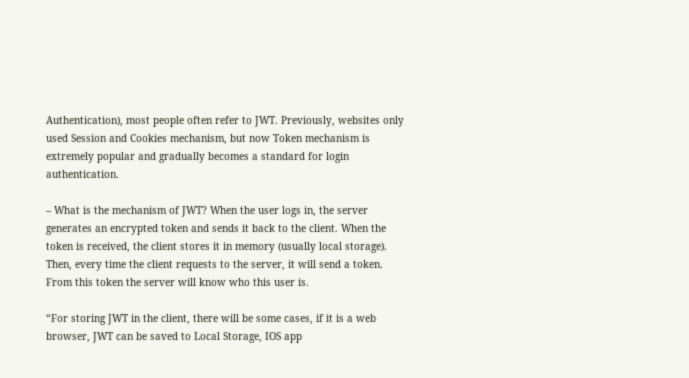Authentication), most people often refer to JWT. Previously, websites only used Session and Cookies mechanism, but now Token mechanism is extremely popular and gradually becomes a standard for login authentication.

– What is the mechanism of JWT? When the user logs in, the server generates an encrypted token and sends it back to the client. When the token is received, the client stores it in memory (usually local storage). Then, every time the client requests to the server, it will send a token. From this token the server will know who this user is.

“For storing JWT in the client, there will be some cases, if it is a web browser, JWT can be saved to Local Storage, IOS app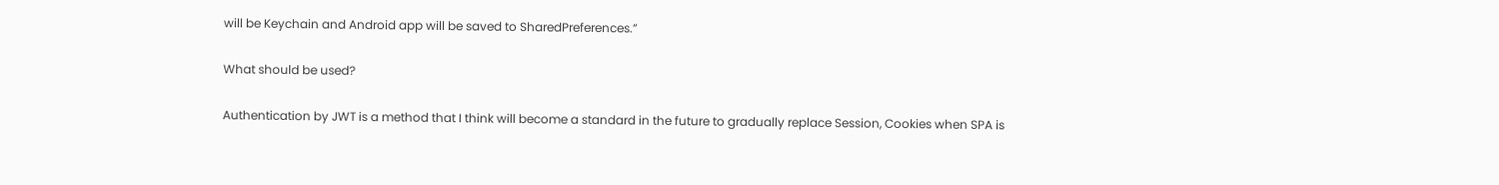will be Keychain and Android app will be saved to SharedPreferences.”

What should be used?

Authentication by JWT is a method that I think will become a standard in the future to gradually replace Session, Cookies when SPA is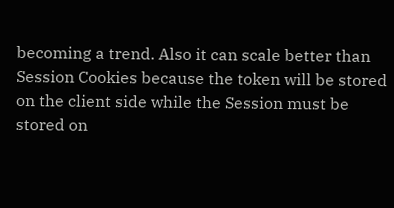becoming a trend. Also it can scale better than Session Cookies because the token will be stored on the client side while the Session must be stored on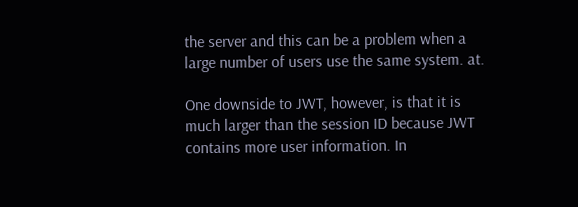the server and this can be a problem when a large number of users use the same system. at.

One downside to JWT, however, is that it is much larger than the session ID because JWT contains more user information. In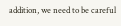addition, we need to be careful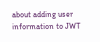about adding user information to JWT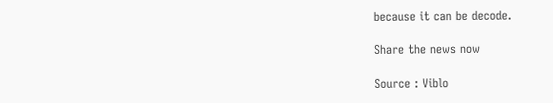because it can be decode.

Share the news now

Source : Viblo